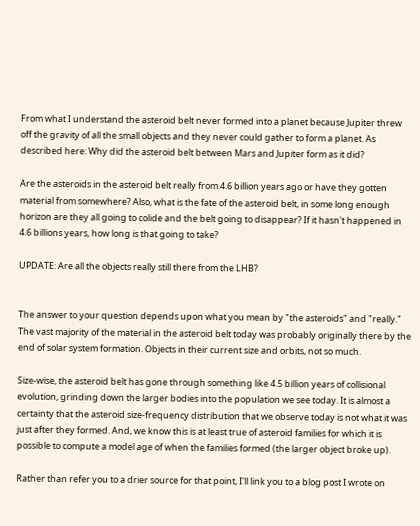From what I understand the asteroid belt never formed into a planet because Jupiter threw off the gravity of all the small objects and they never could gather to form a planet. As described here: Why did the asteroid belt between Mars and Jupiter form as it did?

Are the asteroids in the asteroid belt really from 4.6 billion years ago or have they gotten material from somewhere? Also, what is the fate of the asteroid belt, in some long enough horizon are they all going to colide and the belt going to disappear? If it hasn't happened in 4.6 billions years, how long is that going to take?

UPDATE: Are all the objects really still there from the LHB?


The answer to your question depends upon what you mean by "the asteroids" and "really." The vast majority of the material in the asteroid belt today was probably originally there by the end of solar system formation. Objects in their current size and orbits, not so much.

Size-wise, the asteroid belt has gone through something like 4.5 billion years of collisional evolution, grinding down the larger bodies into the population we see today. It is almost a certainty that the asteroid size-frequency distribution that we observe today is not what it was just after they formed. And, we know this is at least true of asteroid families for which it is possible to compute a model age of when the families formed (the larger object broke up).

Rather than refer you to a drier source for that point, I'll link you to a blog post I wrote on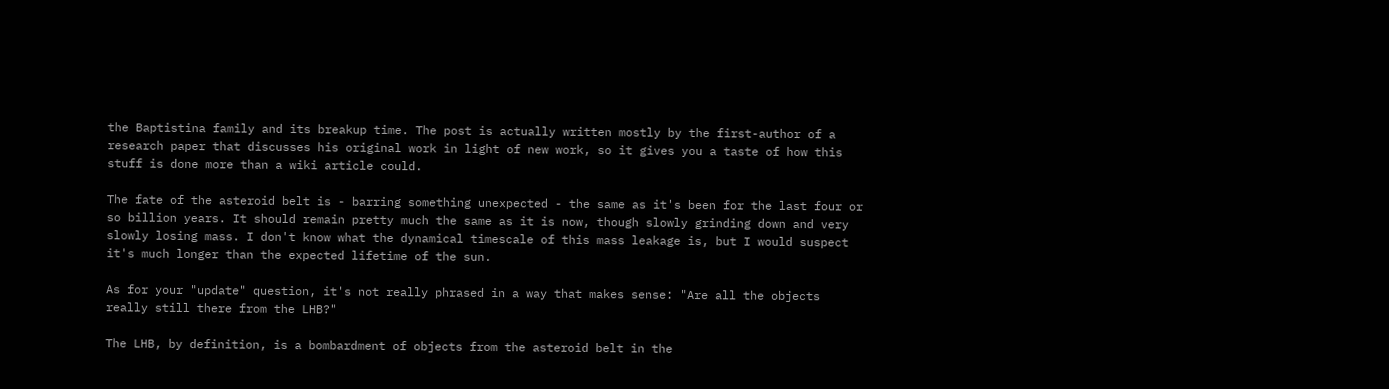the Baptistina family and its breakup time. The post is actually written mostly by the first-author of a research paper that discusses his original work in light of new work, so it gives you a taste of how this stuff is done more than a wiki article could.

The fate of the asteroid belt is - barring something unexpected - the same as it's been for the last four or so billion years. It should remain pretty much the same as it is now, though slowly grinding down and very slowly losing mass. I don't know what the dynamical timescale of this mass leakage is, but I would suspect it's much longer than the expected lifetime of the sun.

As for your "update" question, it's not really phrased in a way that makes sense: "Are all the objects really still there from the LHB?"

The LHB, by definition, is a bombardment of objects from the asteroid belt in the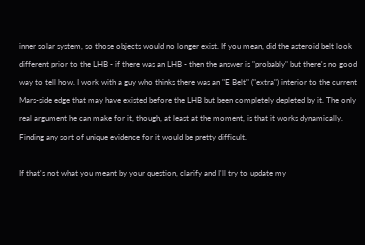inner solar system, so those objects would no longer exist. If you mean, did the asteroid belt look different prior to the LHB - if there was an LHB - then the answer is "probably" but there's no good way to tell how. I work with a guy who thinks there was an "E Belt" ("extra") interior to the current Mars-side edge that may have existed before the LHB but been completely depleted by it. The only real argument he can make for it, though, at least at the moment, is that it works dynamically. Finding any sort of unique evidence for it would be pretty difficult.

If that's not what you meant by your question, clarify and I'll try to update my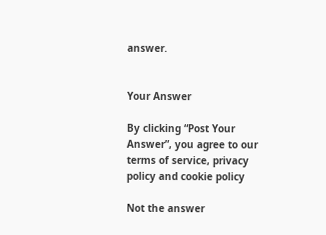answer.


Your Answer

By clicking “Post Your Answer”, you agree to our terms of service, privacy policy and cookie policy

Not the answer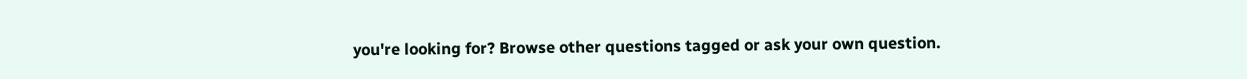you're looking for? Browse other questions tagged or ask your own question.